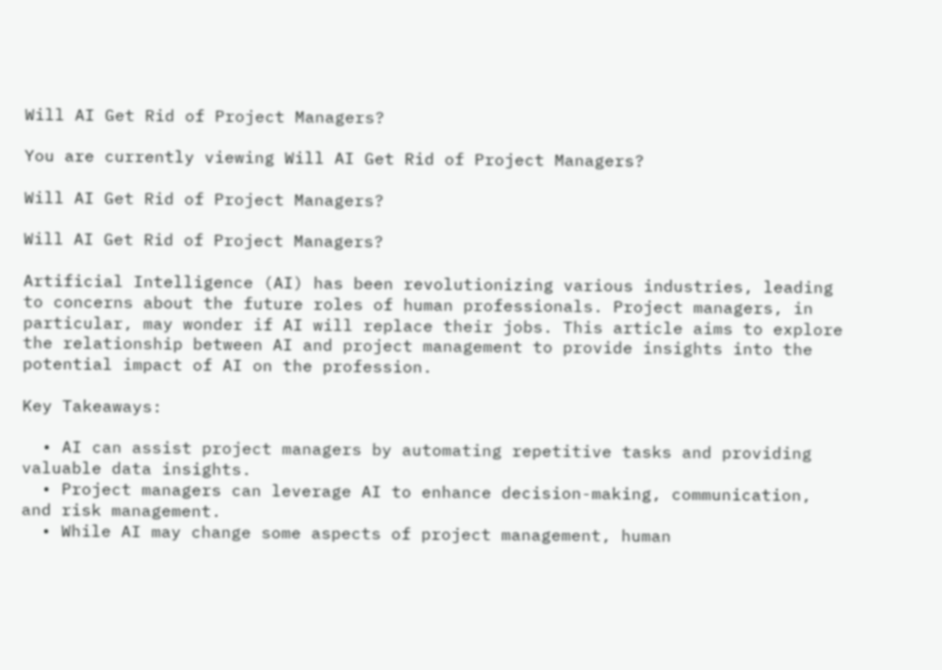Will AI Get Rid of Project Managers?

You are currently viewing Will AI Get Rid of Project Managers?

Will AI Get Rid of Project Managers?

Will AI Get Rid of Project Managers?

Artificial Intelligence (AI) has been revolutionizing various industries, leading to concerns about the future roles of human professionals. Project managers, in particular, may wonder if AI will replace their jobs. This article aims to explore the relationship between AI and project management to provide insights into the potential impact of AI on the profession.

Key Takeaways:

  • AI can assist project managers by automating repetitive tasks and providing valuable data insights.
  • Project managers can leverage AI to enhance decision-making, communication, and risk management.
  • While AI may change some aspects of project management, human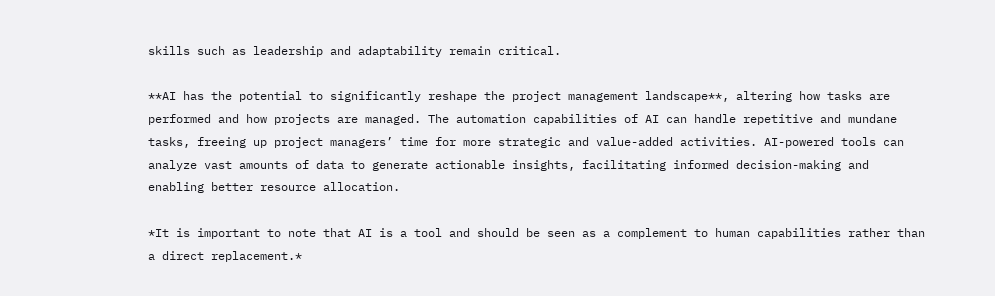skills such as leadership and adaptability remain critical.

**AI has the potential to significantly reshape the project management landscape**, altering how tasks are performed and how projects are managed. The automation capabilities of AI can handle repetitive and mundane tasks, freeing up project managers’ time for more strategic and value-added activities. AI-powered tools can analyze vast amounts of data to generate actionable insights, facilitating informed decision-making and enabling better resource allocation.

*It is important to note that AI is a tool and should be seen as a complement to human capabilities rather than a direct replacement.*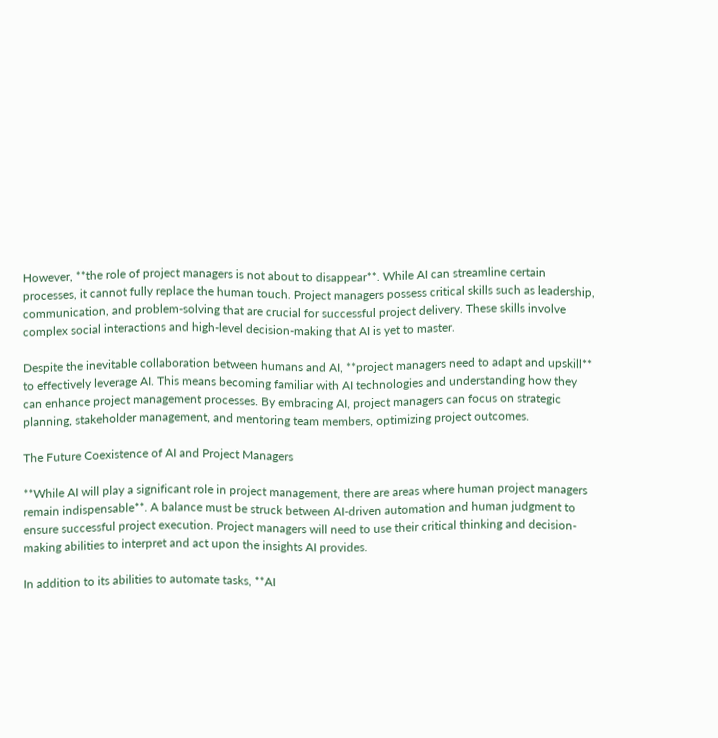However, **the role of project managers is not about to disappear**. While AI can streamline certain processes, it cannot fully replace the human touch. Project managers possess critical skills such as leadership, communication, and problem-solving that are crucial for successful project delivery. These skills involve complex social interactions and high-level decision-making that AI is yet to master.

Despite the inevitable collaboration between humans and AI, **project managers need to adapt and upskill** to effectively leverage AI. This means becoming familiar with AI technologies and understanding how they can enhance project management processes. By embracing AI, project managers can focus on strategic planning, stakeholder management, and mentoring team members, optimizing project outcomes.

The Future Coexistence of AI and Project Managers

**While AI will play a significant role in project management, there are areas where human project managers remain indispensable**. A balance must be struck between AI-driven automation and human judgment to ensure successful project execution. Project managers will need to use their critical thinking and decision-making abilities to interpret and act upon the insights AI provides.

In addition to its abilities to automate tasks, **AI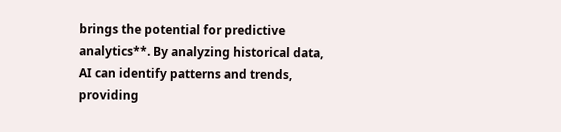brings the potential for predictive analytics**. By analyzing historical data, AI can identify patterns and trends, providing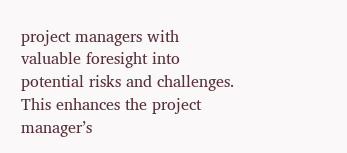project managers with valuable foresight into potential risks and challenges. This enhances the project manager’s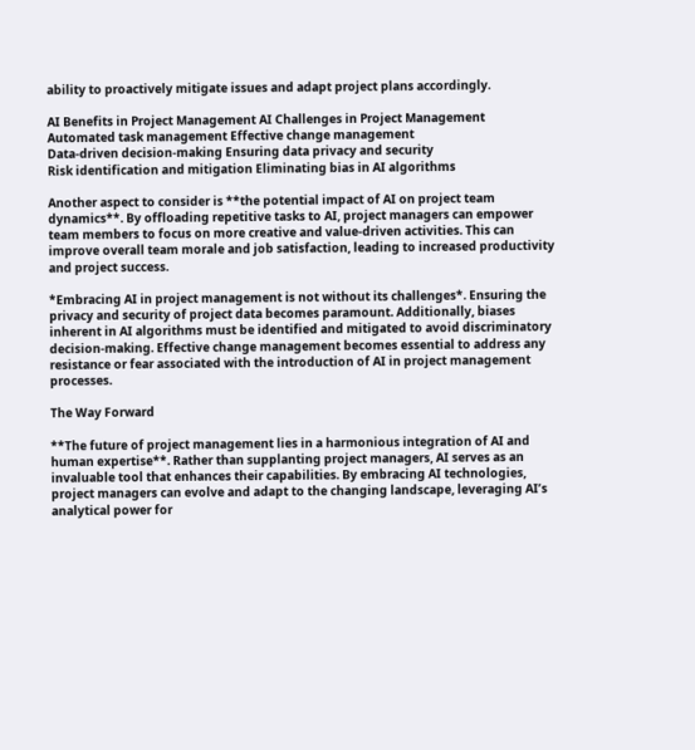ability to proactively mitigate issues and adapt project plans accordingly.

AI Benefits in Project Management AI Challenges in Project Management
Automated task management Effective change management
Data-driven decision-making Ensuring data privacy and security
Risk identification and mitigation Eliminating bias in AI algorithms

Another aspect to consider is **the potential impact of AI on project team dynamics**. By offloading repetitive tasks to AI, project managers can empower team members to focus on more creative and value-driven activities. This can improve overall team morale and job satisfaction, leading to increased productivity and project success.

*Embracing AI in project management is not without its challenges*. Ensuring the privacy and security of project data becomes paramount. Additionally, biases inherent in AI algorithms must be identified and mitigated to avoid discriminatory decision-making. Effective change management becomes essential to address any resistance or fear associated with the introduction of AI in project management processes.

The Way Forward

**The future of project management lies in a harmonious integration of AI and human expertise**. Rather than supplanting project managers, AI serves as an invaluable tool that enhances their capabilities. By embracing AI technologies, project managers can evolve and adapt to the changing landscape, leveraging AI’s analytical power for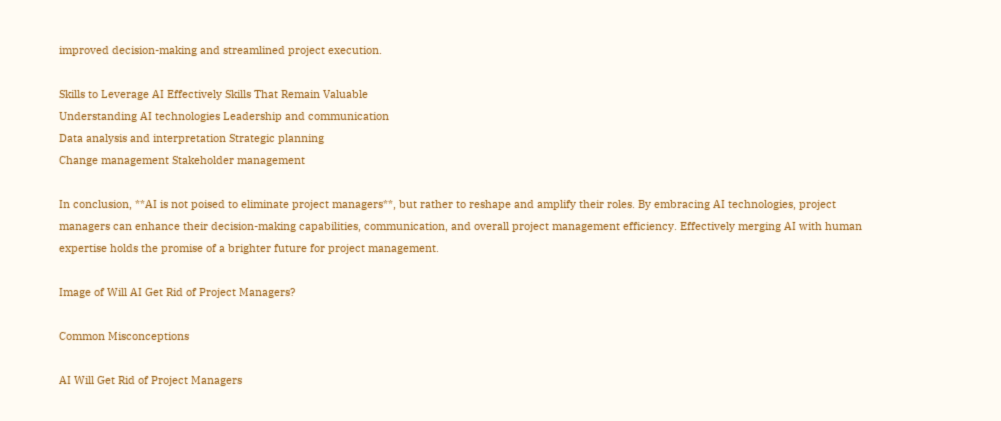improved decision-making and streamlined project execution.

Skills to Leverage AI Effectively Skills That Remain Valuable
Understanding AI technologies Leadership and communication
Data analysis and interpretation Strategic planning
Change management Stakeholder management

In conclusion, **AI is not poised to eliminate project managers**, but rather to reshape and amplify their roles. By embracing AI technologies, project managers can enhance their decision-making capabilities, communication, and overall project management efficiency. Effectively merging AI with human expertise holds the promise of a brighter future for project management.

Image of Will AI Get Rid of Project Managers?

Common Misconceptions

AI Will Get Rid of Project Managers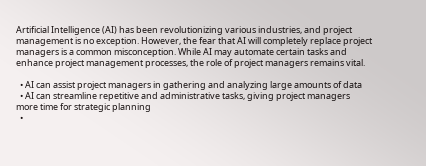Artificial Intelligence (AI) has been revolutionizing various industries, and project management is no exception. However, the fear that AI will completely replace project managers is a common misconception. While AI may automate certain tasks and enhance project management processes, the role of project managers remains vital.

  • AI can assist project managers in gathering and analyzing large amounts of data
  • AI can streamline repetitive and administrative tasks, giving project managers more time for strategic planning
  •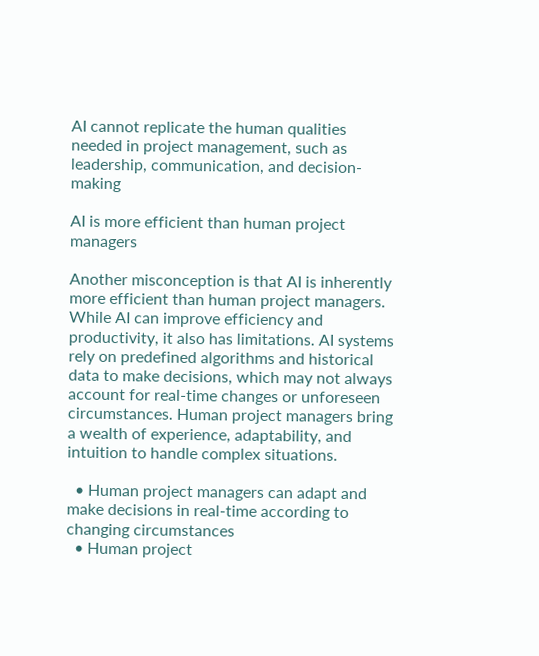AI cannot replicate the human qualities needed in project management, such as leadership, communication, and decision-making

AI is more efficient than human project managers

Another misconception is that AI is inherently more efficient than human project managers. While AI can improve efficiency and productivity, it also has limitations. AI systems rely on predefined algorithms and historical data to make decisions, which may not always account for real-time changes or unforeseen circumstances. Human project managers bring a wealth of experience, adaptability, and intuition to handle complex situations.

  • Human project managers can adapt and make decisions in real-time according to changing circumstances
  • Human project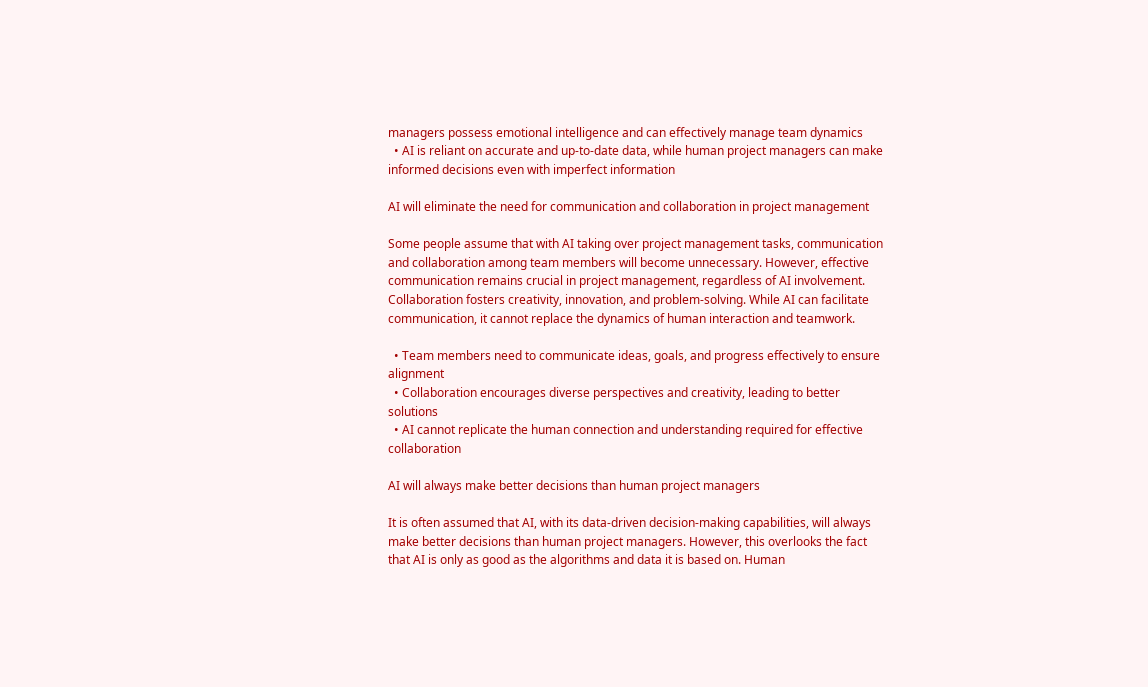managers possess emotional intelligence and can effectively manage team dynamics
  • AI is reliant on accurate and up-to-date data, while human project managers can make informed decisions even with imperfect information

AI will eliminate the need for communication and collaboration in project management

Some people assume that with AI taking over project management tasks, communication and collaboration among team members will become unnecessary. However, effective communication remains crucial in project management, regardless of AI involvement. Collaboration fosters creativity, innovation, and problem-solving. While AI can facilitate communication, it cannot replace the dynamics of human interaction and teamwork.

  • Team members need to communicate ideas, goals, and progress effectively to ensure alignment
  • Collaboration encourages diverse perspectives and creativity, leading to better solutions
  • AI cannot replicate the human connection and understanding required for effective collaboration

AI will always make better decisions than human project managers

It is often assumed that AI, with its data-driven decision-making capabilities, will always make better decisions than human project managers. However, this overlooks the fact that AI is only as good as the algorithms and data it is based on. Human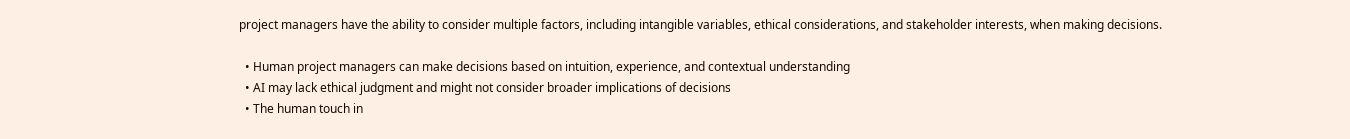project managers have the ability to consider multiple factors, including intangible variables, ethical considerations, and stakeholder interests, when making decisions.

  • Human project managers can make decisions based on intuition, experience, and contextual understanding
  • AI may lack ethical judgment and might not consider broader implications of decisions
  • The human touch in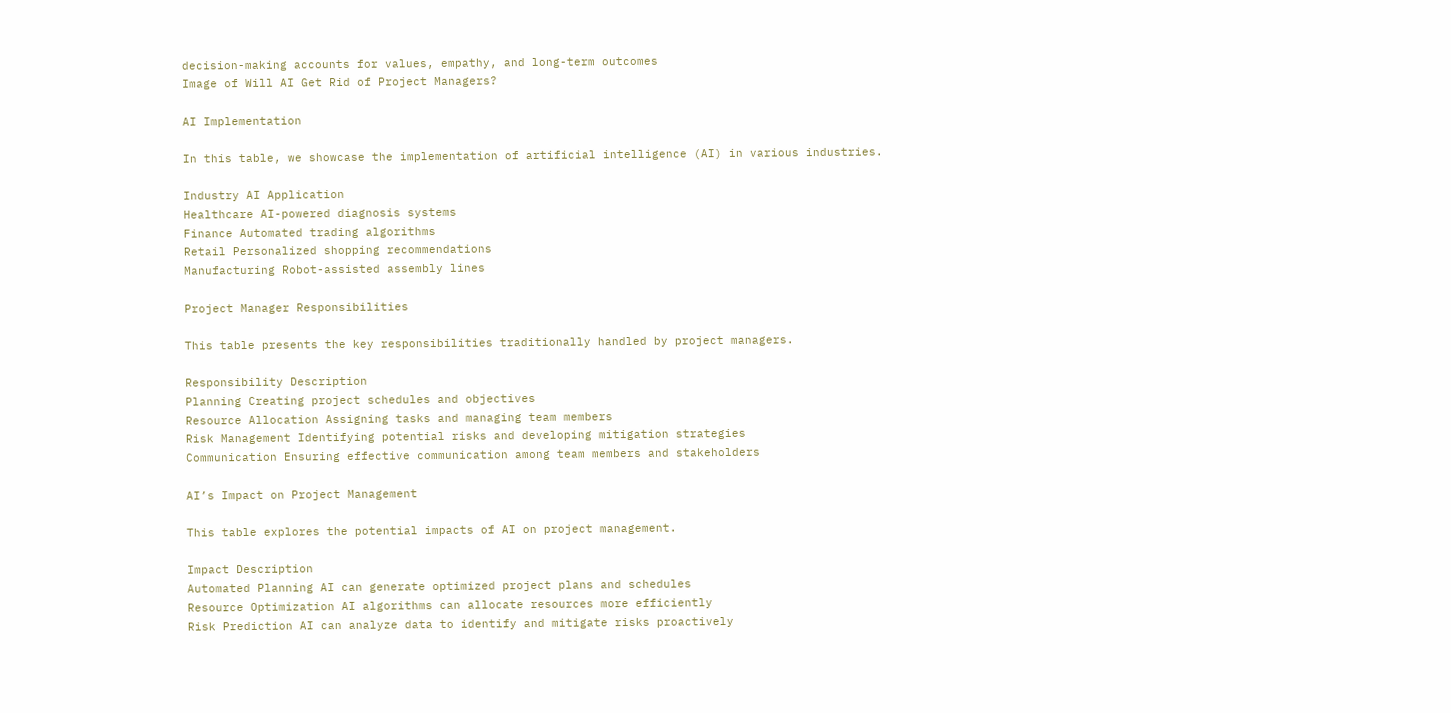decision-making accounts for values, empathy, and long-term outcomes
Image of Will AI Get Rid of Project Managers?

AI Implementation

In this table, we showcase the implementation of artificial intelligence (AI) in various industries.

Industry AI Application
Healthcare AI-powered diagnosis systems
Finance Automated trading algorithms
Retail Personalized shopping recommendations
Manufacturing Robot-assisted assembly lines

Project Manager Responsibilities

This table presents the key responsibilities traditionally handled by project managers.

Responsibility Description
Planning Creating project schedules and objectives
Resource Allocation Assigning tasks and managing team members
Risk Management Identifying potential risks and developing mitigation strategies
Communication Ensuring effective communication among team members and stakeholders

AI’s Impact on Project Management

This table explores the potential impacts of AI on project management.

Impact Description
Automated Planning AI can generate optimized project plans and schedules
Resource Optimization AI algorithms can allocate resources more efficiently
Risk Prediction AI can analyze data to identify and mitigate risks proactively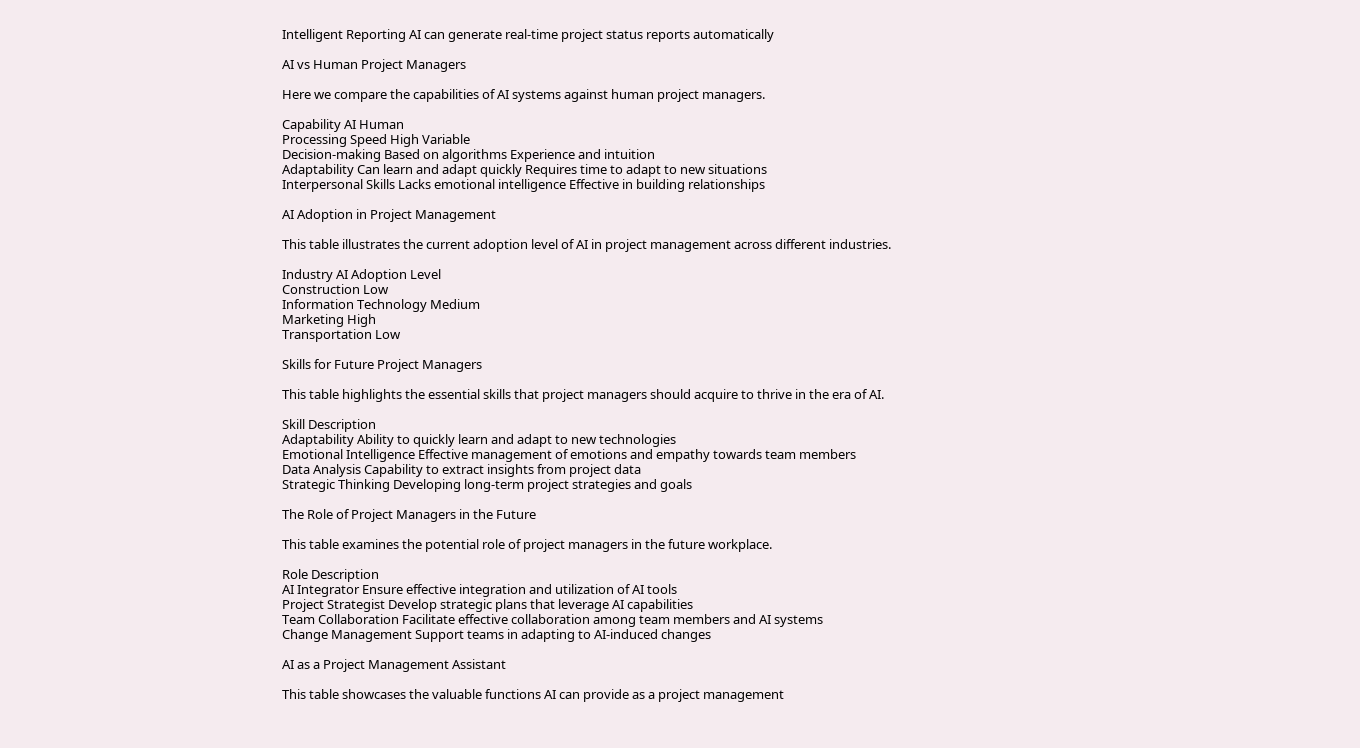Intelligent Reporting AI can generate real-time project status reports automatically

AI vs Human Project Managers

Here we compare the capabilities of AI systems against human project managers.

Capability AI Human
Processing Speed High Variable
Decision-making Based on algorithms Experience and intuition
Adaptability Can learn and adapt quickly Requires time to adapt to new situations
Interpersonal Skills Lacks emotional intelligence Effective in building relationships

AI Adoption in Project Management

This table illustrates the current adoption level of AI in project management across different industries.

Industry AI Adoption Level
Construction Low
Information Technology Medium
Marketing High
Transportation Low

Skills for Future Project Managers

This table highlights the essential skills that project managers should acquire to thrive in the era of AI.

Skill Description
Adaptability Ability to quickly learn and adapt to new technologies
Emotional Intelligence Effective management of emotions and empathy towards team members
Data Analysis Capability to extract insights from project data
Strategic Thinking Developing long-term project strategies and goals

The Role of Project Managers in the Future

This table examines the potential role of project managers in the future workplace.

Role Description
AI Integrator Ensure effective integration and utilization of AI tools
Project Strategist Develop strategic plans that leverage AI capabilities
Team Collaboration Facilitate effective collaboration among team members and AI systems
Change Management Support teams in adapting to AI-induced changes

AI as a Project Management Assistant

This table showcases the valuable functions AI can provide as a project management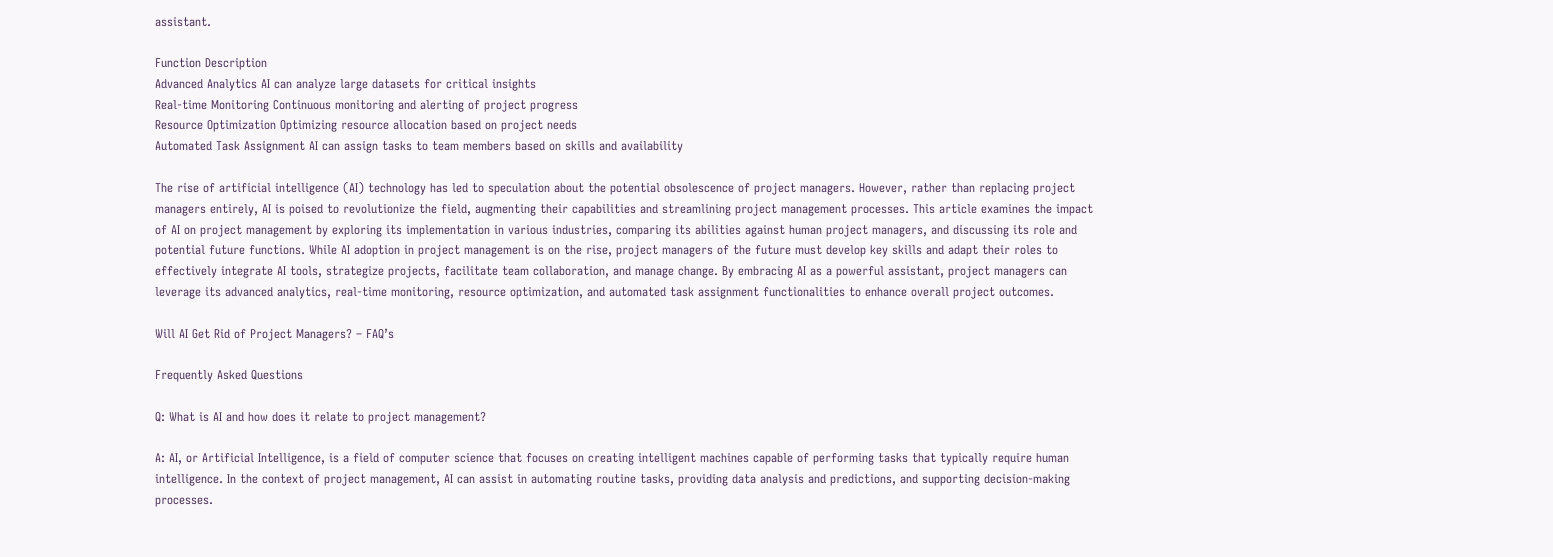assistant.

Function Description
Advanced Analytics AI can analyze large datasets for critical insights
Real-time Monitoring Continuous monitoring and alerting of project progress
Resource Optimization Optimizing resource allocation based on project needs
Automated Task Assignment AI can assign tasks to team members based on skills and availability

The rise of artificial intelligence (AI) technology has led to speculation about the potential obsolescence of project managers. However, rather than replacing project managers entirely, AI is poised to revolutionize the field, augmenting their capabilities and streamlining project management processes. This article examines the impact of AI on project management by exploring its implementation in various industries, comparing its abilities against human project managers, and discussing its role and potential future functions. While AI adoption in project management is on the rise, project managers of the future must develop key skills and adapt their roles to effectively integrate AI tools, strategize projects, facilitate team collaboration, and manage change. By embracing AI as a powerful assistant, project managers can leverage its advanced analytics, real-time monitoring, resource optimization, and automated task assignment functionalities to enhance overall project outcomes.

Will AI Get Rid of Project Managers? – FAQ’s

Frequently Asked Questions

Q: What is AI and how does it relate to project management?

A: AI, or Artificial Intelligence, is a field of computer science that focuses on creating intelligent machines capable of performing tasks that typically require human intelligence. In the context of project management, AI can assist in automating routine tasks, providing data analysis and predictions, and supporting decision-making processes.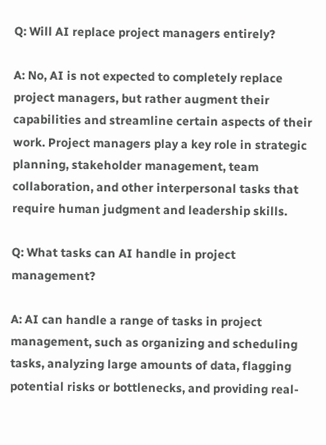Q: Will AI replace project managers entirely?

A: No, AI is not expected to completely replace project managers, but rather augment their capabilities and streamline certain aspects of their work. Project managers play a key role in strategic planning, stakeholder management, team collaboration, and other interpersonal tasks that require human judgment and leadership skills.

Q: What tasks can AI handle in project management?

A: AI can handle a range of tasks in project management, such as organizing and scheduling tasks, analyzing large amounts of data, flagging potential risks or bottlenecks, and providing real-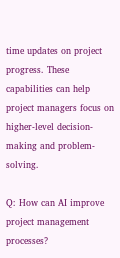time updates on project progress. These capabilities can help project managers focus on higher-level decision-making and problem-solving.

Q: How can AI improve project management processes?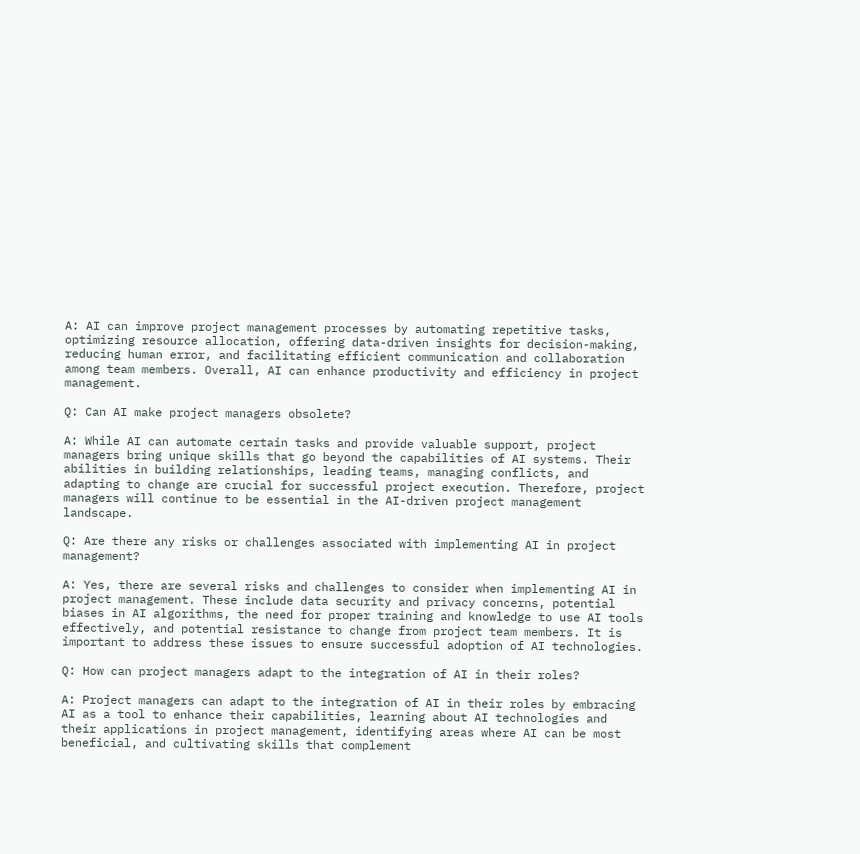A: AI can improve project management processes by automating repetitive tasks, optimizing resource allocation, offering data-driven insights for decision-making, reducing human error, and facilitating efficient communication and collaboration among team members. Overall, AI can enhance productivity and efficiency in project management.

Q: Can AI make project managers obsolete?

A: While AI can automate certain tasks and provide valuable support, project managers bring unique skills that go beyond the capabilities of AI systems. Their abilities in building relationships, leading teams, managing conflicts, and adapting to change are crucial for successful project execution. Therefore, project managers will continue to be essential in the AI-driven project management landscape.

Q: Are there any risks or challenges associated with implementing AI in project management?

A: Yes, there are several risks and challenges to consider when implementing AI in project management. These include data security and privacy concerns, potential biases in AI algorithms, the need for proper training and knowledge to use AI tools effectively, and potential resistance to change from project team members. It is important to address these issues to ensure successful adoption of AI technologies.

Q: How can project managers adapt to the integration of AI in their roles?

A: Project managers can adapt to the integration of AI in their roles by embracing AI as a tool to enhance their capabilities, learning about AI technologies and their applications in project management, identifying areas where AI can be most beneficial, and cultivating skills that complement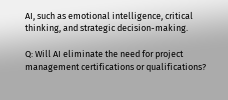AI, such as emotional intelligence, critical thinking, and strategic decision-making.

Q: Will AI eliminate the need for project management certifications or qualifications?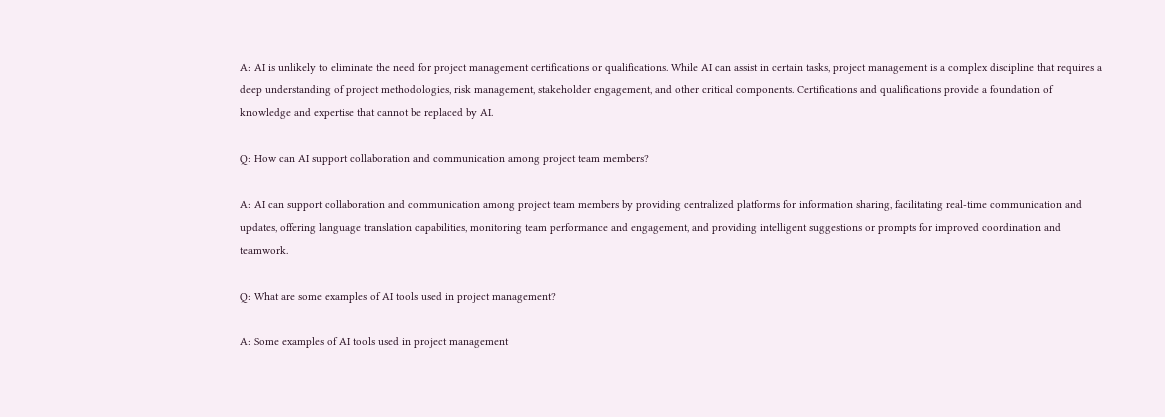A: AI is unlikely to eliminate the need for project management certifications or qualifications. While AI can assist in certain tasks, project management is a complex discipline that requires a deep understanding of project methodologies, risk management, stakeholder engagement, and other critical components. Certifications and qualifications provide a foundation of knowledge and expertise that cannot be replaced by AI.

Q: How can AI support collaboration and communication among project team members?

A: AI can support collaboration and communication among project team members by providing centralized platforms for information sharing, facilitating real-time communication and updates, offering language translation capabilities, monitoring team performance and engagement, and providing intelligent suggestions or prompts for improved coordination and teamwork.

Q: What are some examples of AI tools used in project management?

A: Some examples of AI tools used in project management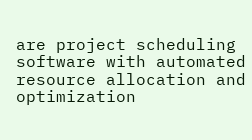are project scheduling software with automated resource allocation and optimization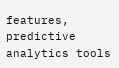features, predictive analytics tools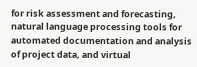for risk assessment and forecasting, natural language processing tools for automated documentation and analysis of project data, and virtual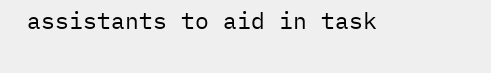assistants to aid in task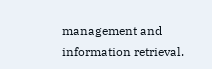management and information retrieval.